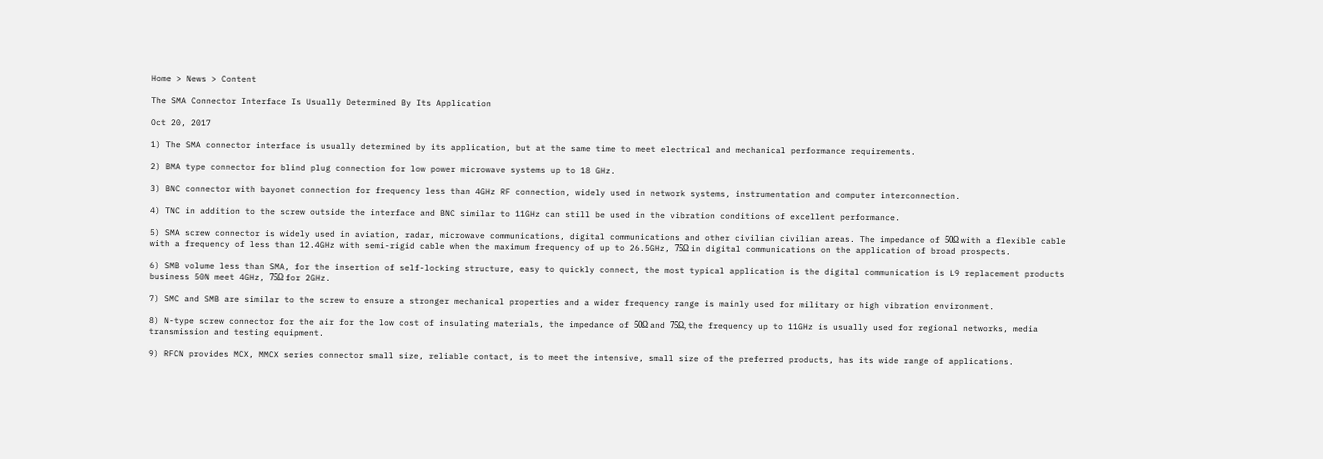Home > News > Content

The SMA Connector Interface Is Usually Determined By Its Application

Oct 20, 2017

1) The SMA connector interface is usually determined by its application, but at the same time to meet electrical and mechanical performance requirements.

2) BMA type connector for blind plug connection for low power microwave systems up to 18 GHz.

3) BNC connector with bayonet connection for frequency less than 4GHz RF connection, widely used in network systems, instrumentation and computer interconnection.

4) TNC in addition to the screw outside the interface and BNC similar to 11GHz can still be used in the vibration conditions of excellent performance.

5) SMA screw connector is widely used in aviation, radar, microwave communications, digital communications and other civilian civilian areas. The impedance of 50Ω with a flexible cable with a frequency of less than 12.4GHz with semi-rigid cable when the maximum frequency of up to 26.5GHz, 75Ω in digital communications on the application of broad prospects.

6) SMB volume less than SMA, for the insertion of self-locking structure, easy to quickly connect, the most typical application is the digital communication is L9 replacement products business 50N meet 4GHz, 75Ω for 2GHz.

7) SMC and SMB are similar to the screw to ensure a stronger mechanical properties and a wider frequency range is mainly used for military or high vibration environment.

8) N-type screw connector for the air for the low cost of insulating materials, the impedance of 50Ω and 75Ω, the frequency up to 11GHz is usually used for regional networks, media transmission and testing equipment.

9) RFCN provides MCX, MMCX series connector small size, reliable contact, is to meet the intensive, small size of the preferred products, has its wide range of applications.